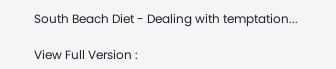South Beach Diet - Dealing with temptation...

View Full Version :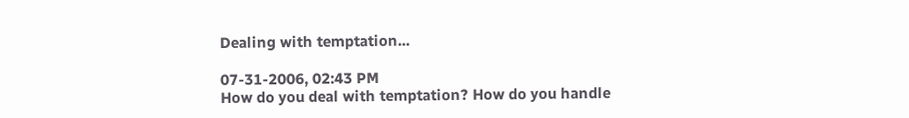Dealing with temptation...

07-31-2006, 02:43 PM
How do you deal with temptation? How do you handle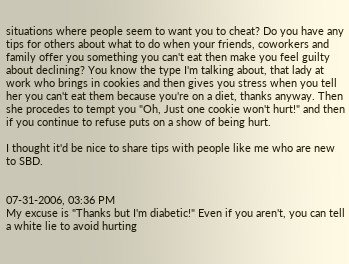situations where people seem to want you to cheat? Do you have any tips for others about what to do when your friends, coworkers and family offer you something you can't eat then make you feel guilty about declining? You know the type I'm talking about, that lady at work who brings in cookies and then gives you stress when you tell her you can't eat them because you're on a diet, thanks anyway. Then she procedes to tempt you "Oh, Just one cookie won't hurt!" and then if you continue to refuse puts on a show of being hurt.

I thought it'd be nice to share tips with people like me who are new to SBD.


07-31-2006, 03:36 PM
My excuse is "Thanks but I'm diabetic!" Even if you aren't, you can tell a white lie to avoid hurting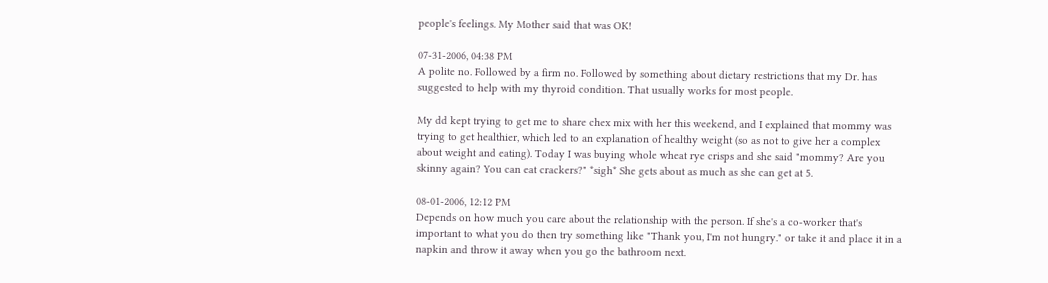people's feelings. My Mother said that was OK!

07-31-2006, 04:38 PM
A polite no. Followed by a firm no. Followed by something about dietary restrictions that my Dr. has suggested to help with my thyroid condition. That usually works for most people.

My dd kept trying to get me to share chex mix with her this weekend, and I explained that mommy was trying to get healthier, which led to an explanation of healthy weight (so as not to give her a complex about weight and eating). Today I was buying whole wheat rye crisps and she said "mommy? Are you skinny again? You can eat crackers?" *sigh* She gets about as much as she can get at 5.

08-01-2006, 12:12 PM
Depends on how much you care about the relationship with the person. If she's a co-worker that's important to what you do then try something like "Thank you, I'm not hungry." or take it and place it in a napkin and throw it away when you go the bathroom next.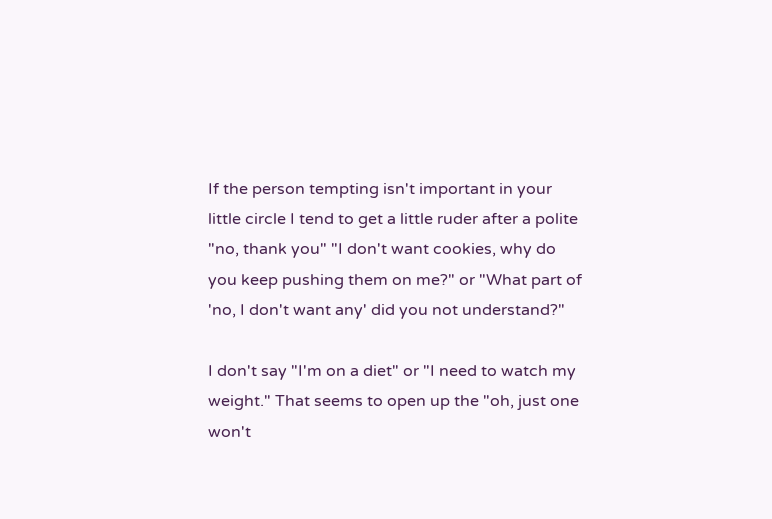If the person tempting isn't important in your little circle I tend to get a little ruder after a polite "no, thank you" "I don't want cookies, why do you keep pushing them on me?" or "What part of 'no, I don't want any' did you not understand?"

I don't say "I'm on a diet" or "I need to watch my weight." That seems to open up the "oh, just one won't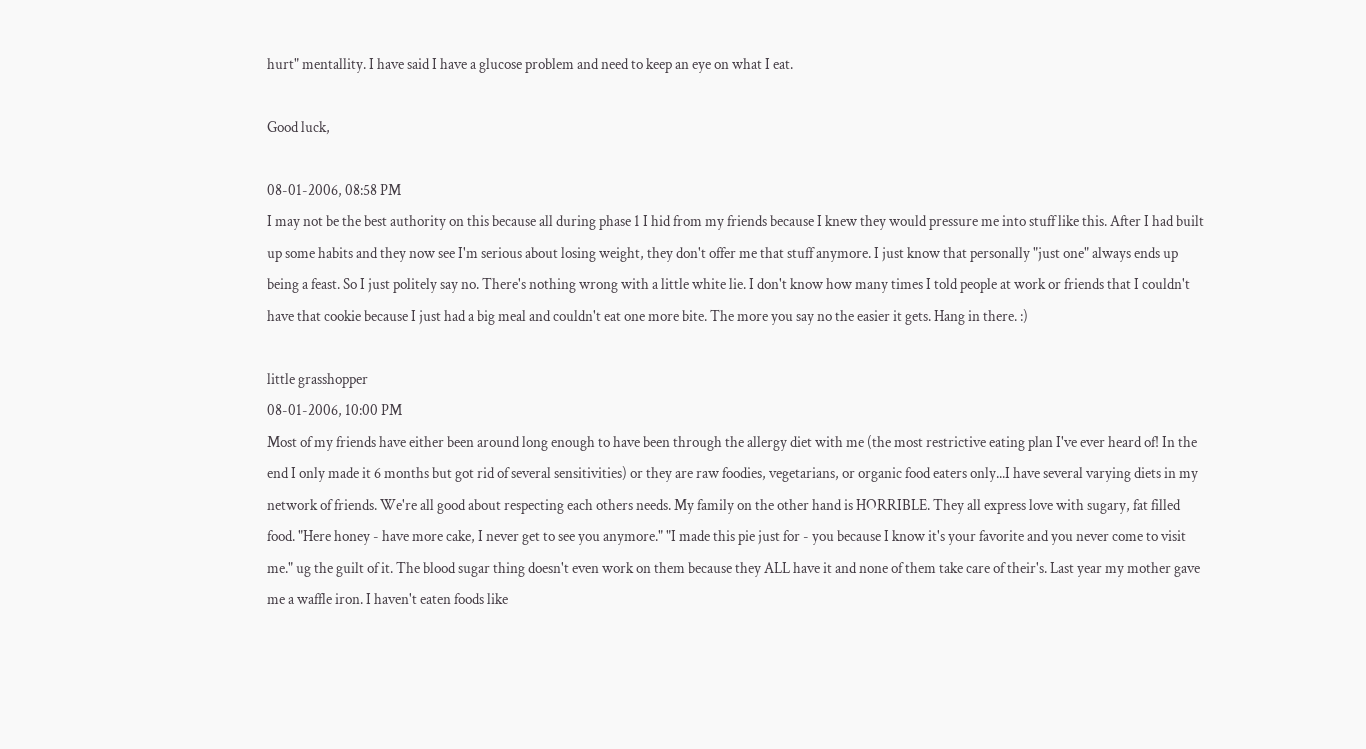hurt" mentallity. I have said I have a glucose problem and need to keep an eye on what I eat.

Good luck,

08-01-2006, 08:58 PM
I may not be the best authority on this because all during phase 1 I hid from my friends because I knew they would pressure me into stuff like this. After I had built up some habits and they now see I'm serious about losing weight, they don't offer me that stuff anymore. I just know that personally "just one" always ends up being a feast. So I just politely say no. There's nothing wrong with a little white lie. I don't know how many times I told people at work or friends that I couldn't have that cookie because I just had a big meal and couldn't eat one more bite. The more you say no the easier it gets. Hang in there. :)

little grasshopper
08-01-2006, 10:00 PM
Most of my friends have either been around long enough to have been through the allergy diet with me (the most restrictive eating plan I've ever heard of! In the end I only made it 6 months but got rid of several sensitivities) or they are raw foodies, vegetarians, or organic food eaters only...I have several varying diets in my network of friends. We're all good about respecting each others needs. My family on the other hand is HORRIBLE. They all express love with sugary, fat filled food. "Here honey - have more cake, I never get to see you anymore." "I made this pie just for - you because I know it's your favorite and you never come to visit me." ug the guilt of it. The blood sugar thing doesn't even work on them because they ALL have it and none of them take care of their's. Last year my mother gave me a waffle iron. I haven't eaten foods like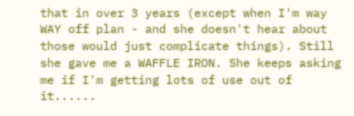that in over 3 years (except when I'm way WAY off plan - and she doesn't hear about those would just complicate things). Still she gave me a WAFFLE IRON. She keeps asking me if I'm getting lots of use out of it......